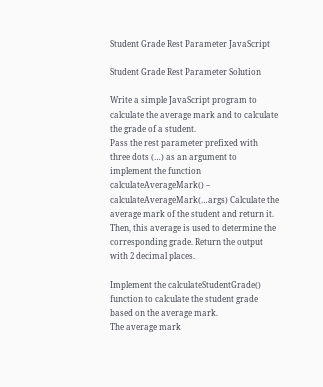Student Grade Rest Parameter JavaScript

Student Grade Rest Parameter Solution

Write a simple JavaScript program to calculate the average mark and to calculate the grade of a student.
Pass the rest parameter prefixed with three dots (…) as an argument to implement the function calculateAverageMark() – calculateAverageMark(…args) Calculate the average mark of the student and return it. Then, this average is used to determine the corresponding grade. Return the output with 2 decimal places.

Implement the calculateStudentGrade() function to calculate the student grade based on the average mark.
The average mark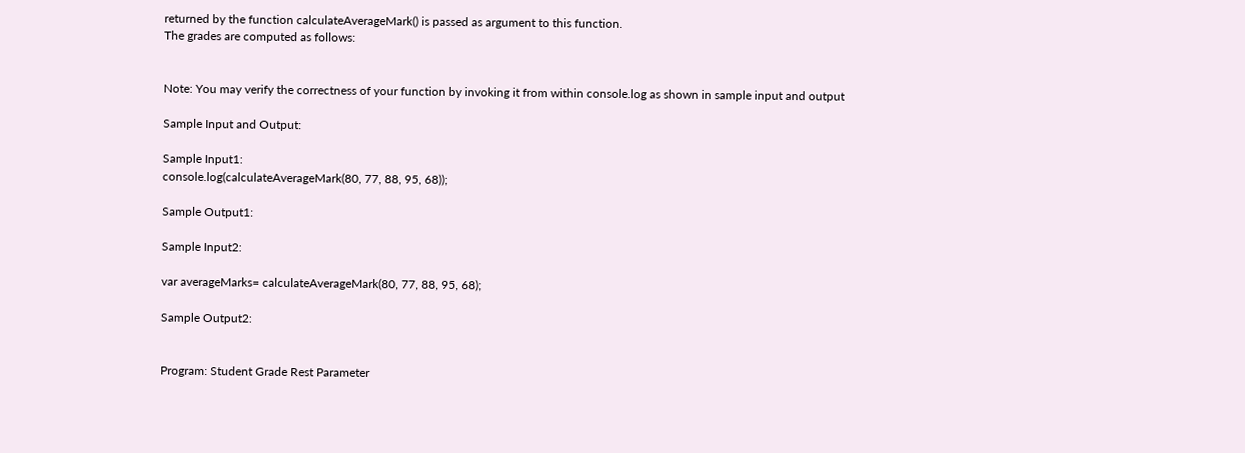returned by the function calculateAverageMark() is passed as argument to this function.
The grades are computed as follows:


Note: You may verify the correctness of your function by invoking it from within console.log as shown in sample input and output

Sample Input and Output:

Sample Input1:
console.log(calculateAverageMark(80, 77, 88, 95, 68));

Sample Output1:

Sample Input2:

var averageMarks= calculateAverageMark(80, 77, 88, 95, 68);

Sample Output2:


Program: Student Grade Rest Parameter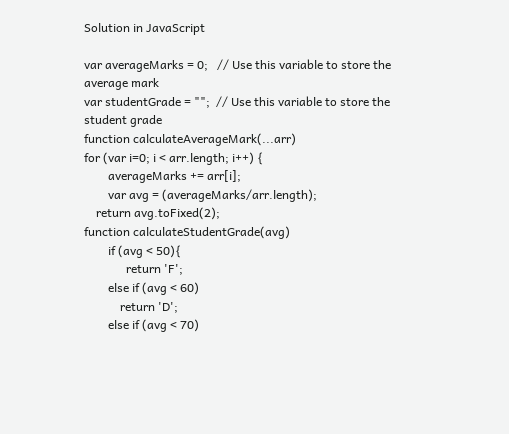Solution in JavaScript

var averageMarks = 0;   // Use this variable to store the average mark
var studentGrade = "";  // Use this variable to store the student grade
function calculateAverageMark(...arr)
for (var i=0; i < arr.length; i++) {
        averageMarks += arr[i];
        var avg = (averageMarks/arr.length);
    return avg.toFixed(2);
function calculateStudentGrade(avg)
        if (avg < 50){
              return 'F';
        else if (avg < 60)
            return 'D';
        else if (avg < 70)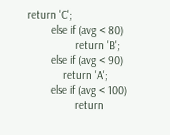return 'C';
        else if (avg < 80)
                return 'B';
        else if (avg < 90)
            return 'A';
        else if (avg < 100)
                return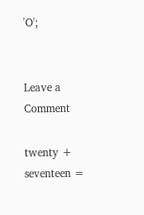'O';


Leave a Comment

twenty + seventeen =